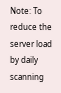Note: To reduce the server load by daily scanning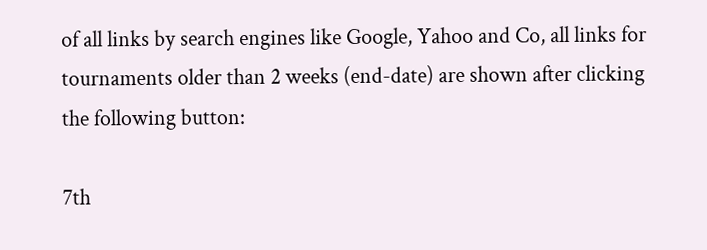of all links by search engines like Google, Yahoo and Co, all links for tournaments older than 2 weeks (end-date) are shown after clicking the following button:

7th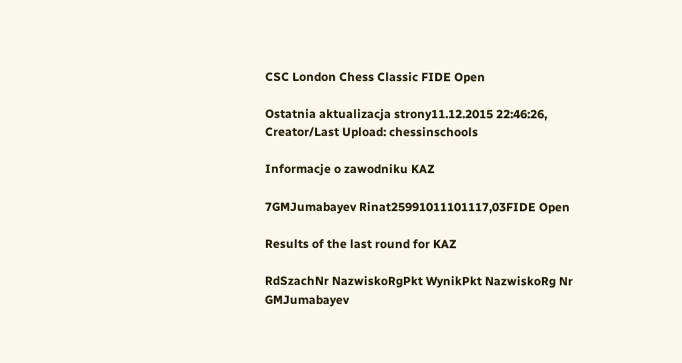CSC London Chess Classic FIDE Open

Ostatnia aktualizacja strony11.12.2015 22:46:26, Creator/Last Upload: chessinschools

Informacje o zawodniku KAZ

7GMJumabayev Rinat25991011101117,03FIDE Open

Results of the last round for KAZ

RdSzachNr NazwiskoRgPkt WynikPkt NazwiskoRg Nr
GMJumabayev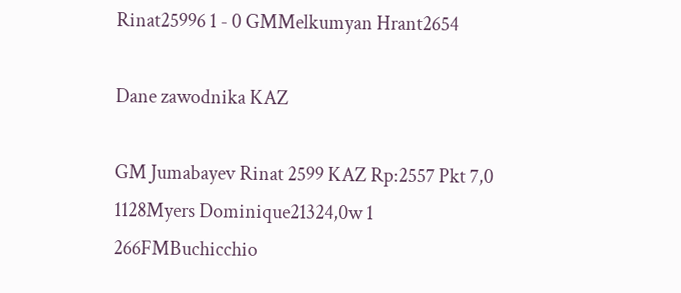Rinat25996 1 - 0 GMMelkumyan Hrant2654

Dane zawodnika KAZ

GM Jumabayev Rinat 2599 KAZ Rp:2557 Pkt 7,0
1128Myers Dominique21324,0w 1
266FMBuchicchio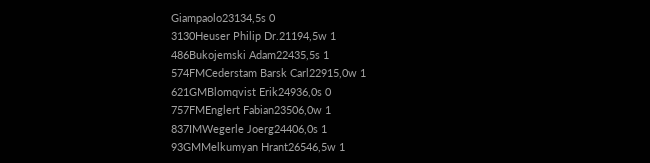Giampaolo23134,5s 0
3130Heuser Philip Dr.21194,5w 1
486Bukojemski Adam22435,5s 1
574FMCederstam Barsk Carl22915,0w 1
621GMBlomqvist Erik24936,0s 0
757FMEnglert Fabian23506,0w 1
837IMWegerle Joerg24406,0s 1
93GMMelkumyan Hrant26546,5w 1